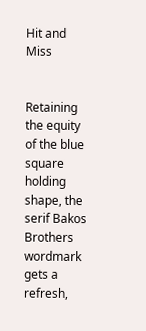Hit and Miss


Retaining the equity of the blue square holding shape, the serif Bakos Brothers wordmark gets a refresh,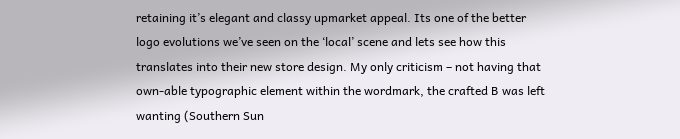retaining it’s elegant and classy upmarket appeal. Its one of the better logo evolutions we’ve seen on the ‘local’ scene and lets see how this translates into their new store design. My only criticism – not having that own-able typographic element within the wordmark, the crafted B was left wanting (Southern Sun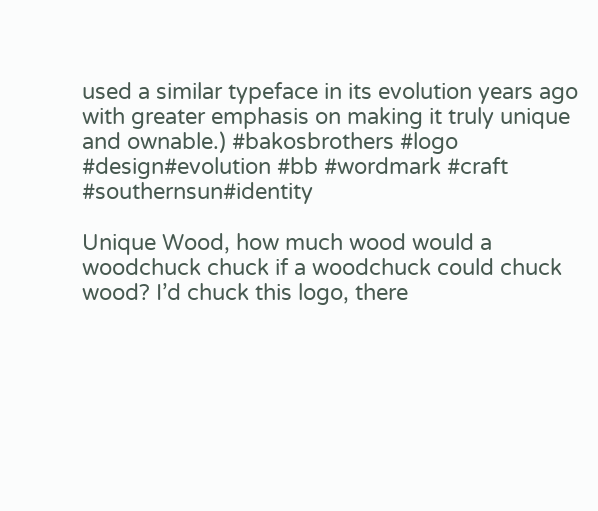used a similar typeface in its evolution years ago with greater emphasis on making it truly unique and ownable.) #bakosbrothers #logo #design#evolution #bb #wordmark #craft #southernsun#identity

Unique Wood, how much wood would a woodchuck chuck if a woodchuck could chuck wood? I’d chuck this logo, there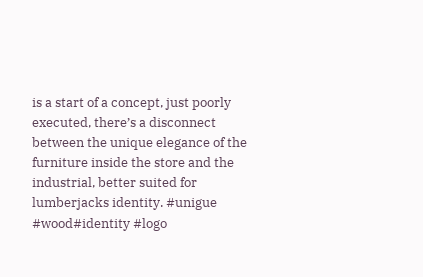is a start of a concept, just poorly executed, there’s a disconnect between the unique elegance of the furniture inside the store and the industrial, better suited for lumberjacks identity. #unigue #wood#identity #logo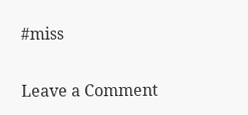#miss


Leave a Comment